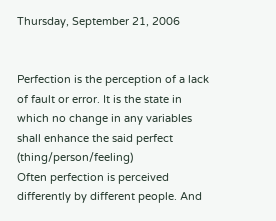Thursday, September 21, 2006


Perfection is the perception of a lack of fault or error. It is the state in which no change in any variables shall enhance the said perfect (thing/person/feeling)
Often perfection is perceived differently by different people. And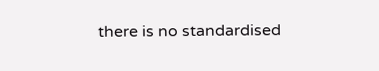there is no standardised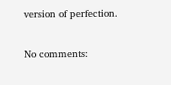version of perfection.

No comments: